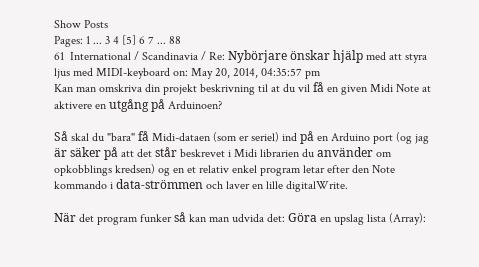Show Posts
Pages: 1 ... 3 4 [5] 6 7 ... 88
61  International / Scandinavia / Re: Nybörjare önskar hjälp med att styra ljus med MIDI-keyboard on: May 20, 2014, 04:35:57 pm
Kan man omskriva din projekt beskrivning til at du vil få en given Midi Note at aktivere en utgång på Arduinoen?

Så skal du "bara" få Midi-dataen (som er seriel) ind på en Arduino port (og jag är säker på att det står beskrevet i Midi librarien du använder om opkobblings kredsen) og en et relativ enkel program letar efter den Note kommando i data-strömmen och laver en lille digitalWrite.

När det program funker så kan man udvida det: Göra en upslag lista (Array):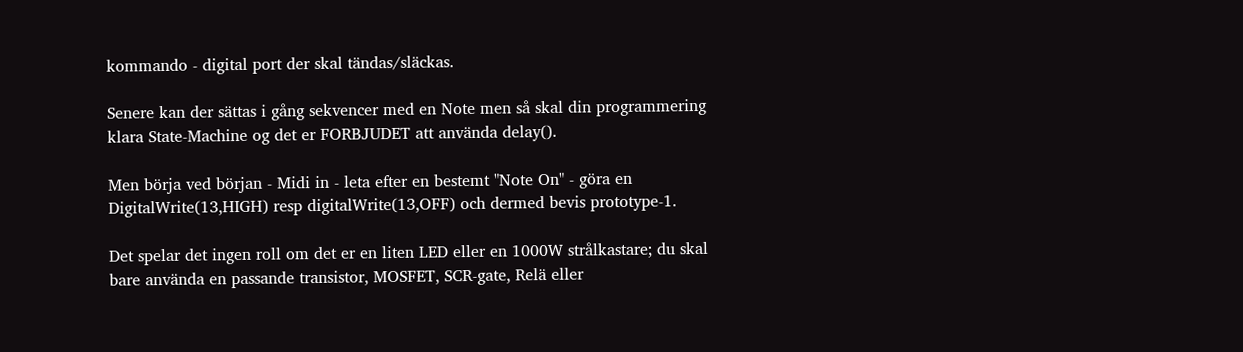kommando - digital port der skal tändas/släckas.

Senere kan der sättas i gång sekvencer med en Note men så skal din programmering klara State-Machine og det er FORBJUDET att använda delay().

Men börja ved början - Midi in - leta efter en bestemt "Note On" - göra en DigitalWrite(13,HIGH) resp digitalWrite(13,OFF) och dermed bevis prototype-1.

Det spelar det ingen roll om det er en liten LED eller en 1000W strålkastare; du skal bare använda en passande transistor, MOSFET, SCR-gate, Relä eller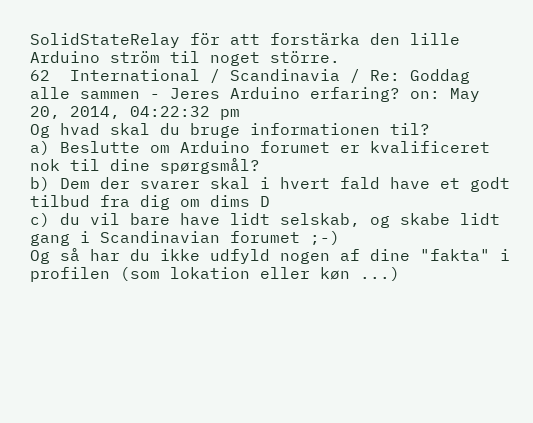SolidStateRelay för att forstärka den lille Arduino ström til noget större.
62  International / Scandinavia / Re: Goddag alle sammen - Jeres Arduino erfaring? on: May 20, 2014, 04:22:32 pm
Og hvad skal du bruge informationen til?
a) Beslutte om Arduino forumet er kvalificeret nok til dine spørgsmål?
b) Dem der svarer skal i hvert fald have et godt tilbud fra dig om dims D
c) du vil bare have lidt selskab, og skabe lidt gang i Scandinavian forumet ;-)
Og så har du ikke udfyld nogen af dine "fakta" i profilen (som lokation eller køn ...)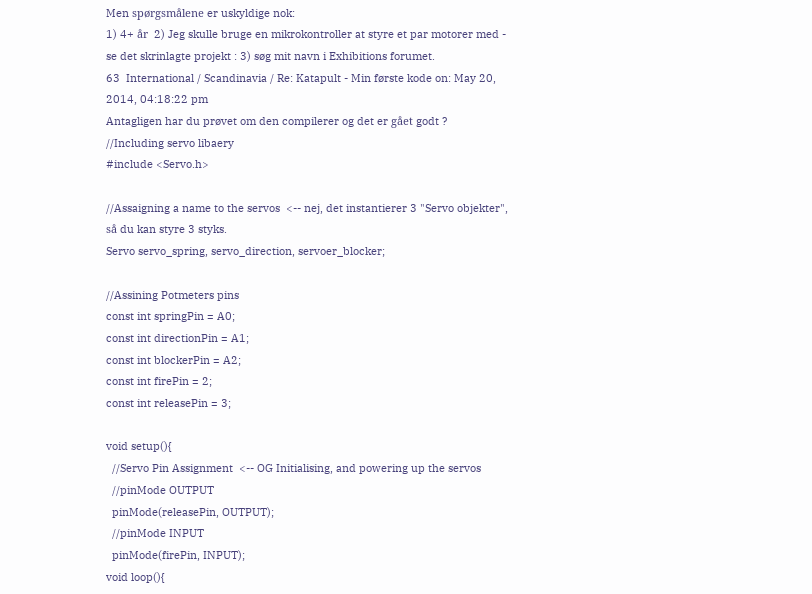Men spørgsmålene er uskyldige nok:
1) 4+ år  2) Jeg skulle bruge en mikrokontroller at styre et par motorer med - se det skrinlagte projekt : 3) søg mit navn i Exhibitions forumet.
63  International / Scandinavia / Re: Katapult - Min første kode on: May 20, 2014, 04:18:22 pm
Antagligen har du prøvet om den compilerer og det er gået godt ?
//Including servo libaery
#include <Servo.h>

//Assaigning a name to the servos  <-- nej, det instantierer 3 "Servo objekter", så du kan styre 3 styks.
Servo servo_spring, servo_direction, servoer_blocker;

//Assining Potmeters pins
const int springPin = A0;
const int directionPin = A1;
const int blockerPin = A2;
const int firePin = 2;
const int releasePin = 3;

void setup(){
  //Servo Pin Assignment  <-- OG Initialising, and powering up the servos
  //pinMode OUTPUT
  pinMode(releasePin, OUTPUT);
  //pinMode INPUT
  pinMode(firePin, INPUT);
void loop(){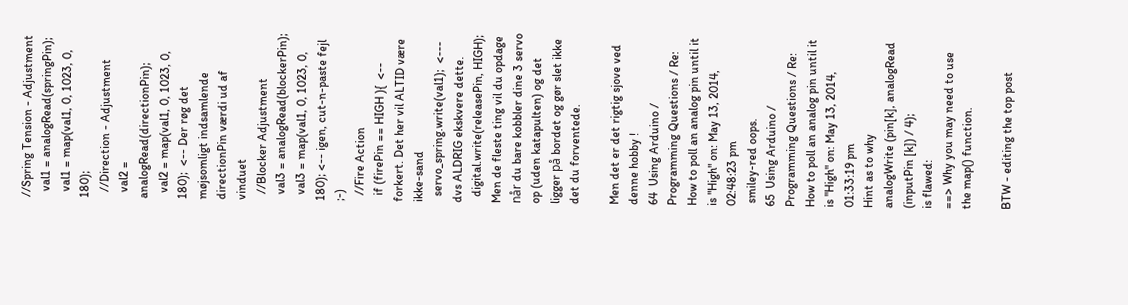//Spring Tension - Adjustment
  val1 = analogRead(springPin);
  val1 = map(val1, 0, 1023, 0, 180);
  //Direction - Adjustment
  val2 = analogRead(directionPin);
  val2 = map(val1, 0, 1023, 0, 180);  <-- Der røg det møjsomligt indsamlende directionPin værdi ud af vinduet
  //Blocker Adjustment
  val3 = analogRead(blockerPin);
  val3 = map(val1, 0, 1023, 0, 180); <-- igen, cut-n-paste fejl ;-)
  //Fire Action
  if (firePin == HIGH ){  <-- forkert. Det her vil ALTID være ikke-sand
  servo_spring.write(val1);  <--- dvs ALDRIG ekskvere dette.
  digital.write(releasePin, HIGH);
Men de fleste ting vil du opdage når du bare kobbler dine 3 servo op (uden katapulten) og det ligger på bordet og gør slet ikke det du forventede.

Men det er det rigtig sjove ved denne hobby !
64  Using Arduino / Programming Questions / Re: How to poll an analog pin until it is "High" on: May 13, 2014, 02:48:23 pm
 smiley-red oops.
65  Using Arduino / Programming Questions / Re: How to poll an analog pin until it is "High" on: May 13, 2014, 01:33:19 pm
Hint as to why
analogWrite (pin[k], analogRead (inputPin [k]) / 4);
is flawed:
==> Why you may need to use the map() function.

BTW - editing the top post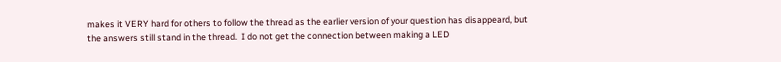makes it VERY hard for others to follow the thread as the earlier version of your question has disappeard, but the answers still stand in the thread.  I do not get the connection between making a LED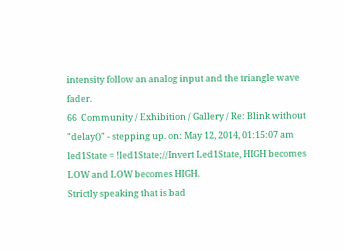intensity follow an analog input and the triangle wave fader.
66  Community / Exhibition / Gallery / Re: Blink without "delay()" - stepping up. on: May 12, 2014, 01:15:07 am
led1State = !led1State;//Invert Led1State, HIGH becomes LOW and LOW becomes HIGH.
Strictly speaking that is bad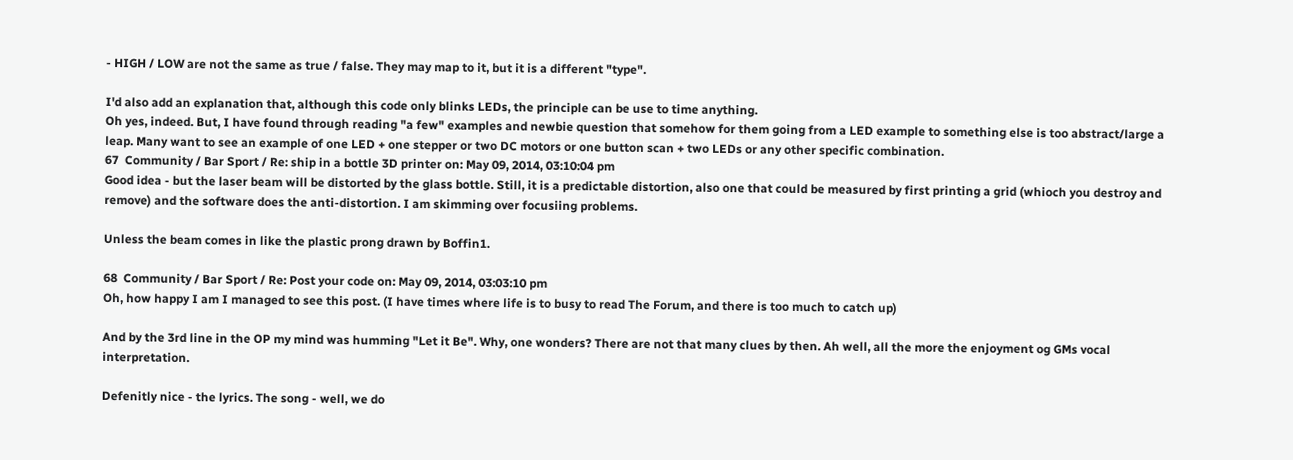- HIGH / LOW are not the same as true / false. They may map to it, but it is a different "type".

I'd also add an explanation that, although this code only blinks LEDs, the principle can be use to time anything.
Oh yes, indeed. But, I have found through reading "a few" examples and newbie question that somehow for them going from a LED example to something else is too abstract/large a leap. Many want to see an example of one LED + one stepper or two DC motors or one button scan + two LEDs or any other specific combination.
67  Community / Bar Sport / Re: ship in a bottle 3D printer on: May 09, 2014, 03:10:04 pm
Good idea - but the laser beam will be distorted by the glass bottle. Still, it is a predictable distortion, also one that could be measured by first printing a grid (whioch you destroy and remove) and the software does the anti-distortion. I am skimming over focusiing problems.

Unless the beam comes in like the plastic prong drawn by Boffin1.

68  Community / Bar Sport / Re: Post your code on: May 09, 2014, 03:03:10 pm
Oh, how happy I am I managed to see this post. (I have times where life is to busy to read The Forum, and there is too much to catch up)

And by the 3rd line in the OP my mind was humming "Let it Be". Why, one wonders? There are not that many clues by then. Ah well, all the more the enjoyment og GMs vocal interpretation.

Defenitly nice - the lyrics. The song - well, we do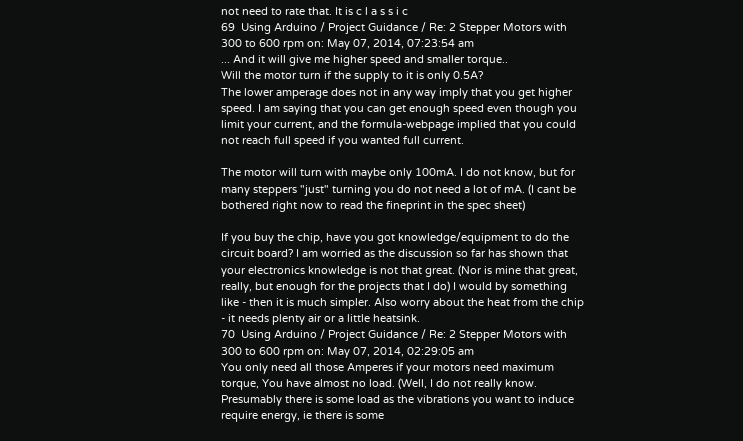not need to rate that. It is c l a s s i c
69  Using Arduino / Project Guidance / Re: 2 Stepper Motors with 300 to 600 rpm on: May 07, 2014, 07:23:54 am
... And it will give me higher speed and smaller torque..
Will the motor turn if the supply to it is only 0.5A?
The lower amperage does not in any way imply that you get higher speed. I am saying that you can get enough speed even though you limit your current, and the formula-webpage implied that you could not reach full speed if you wanted full current.

The motor will turn with maybe only 100mA. I do not know, but for many steppers "just" turning you do not need a lot of mA. (I cant be bothered right now to read the fineprint in the spec sheet)

If you buy the chip, have you got knowledge/equipment to do the circuit board? I am worried as the discussion so far has shown that your electronics knowledge is not that great. (Nor is mine that great, really, but enough for the projects that I do) I would by something like - then it is much simpler. Also worry about the heat from the chip - it needs plenty air or a little heatsink.
70  Using Arduino / Project Guidance / Re: 2 Stepper Motors with 300 to 600 rpm on: May 07, 2014, 02:29:05 am
You only need all those Amperes if your motors need maximum torque, You have almost no load. (Well, I do not really know. Presumably there is some load as the vibrations you want to induce require energy, ie there is some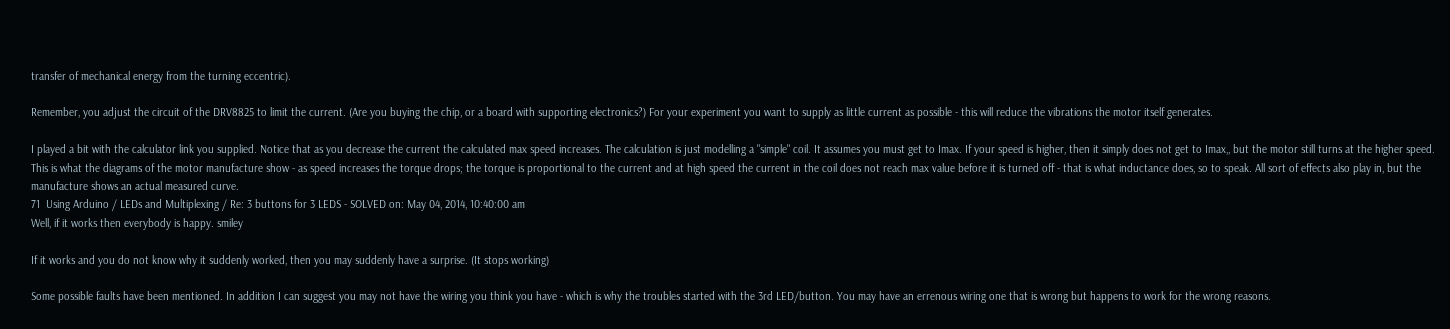transfer of mechanical energy from the turning eccentric).

Remember, you adjust the circuit of the DRV8825 to limit the current. (Are you buying the chip, or a board with supporting electronics?) For your experiment you want to supply as little current as possible - this will reduce the vibrations the motor itself generates.

I played a bit with the calculator link you supplied. Notice that as you decrease the current the calculated max speed increases. The calculation is just modelling a "simple" coil. It assumes you must get to Imax. If your speed is higher, then it simply does not get to Imax,, but the motor still turns at the higher speed. This is what the diagrams of the motor manufacture show - as speed increases the torque drops; the torque is proportional to the current and at high speed the current in the coil does not reach max value before it is turned off - that is what inductance does, so to speak. All sort of effects also play in, but the manufacture shows an actual measured curve.
71  Using Arduino / LEDs and Multiplexing / Re: 3 buttons for 3 LEDS - SOLVED on: May 04, 2014, 10:40:00 am
Well, if it works then everybody is happy. smiley

If it works and you do not know why it suddenly worked, then you may suddenly have a surprise. (It stops working)

Some possible faults have been mentioned. In addition I can suggest you may not have the wiring you think you have - which is why the troubles started with the 3rd LED/button. You may have an errenous wiring one that is wrong but happens to work for the wrong reasons.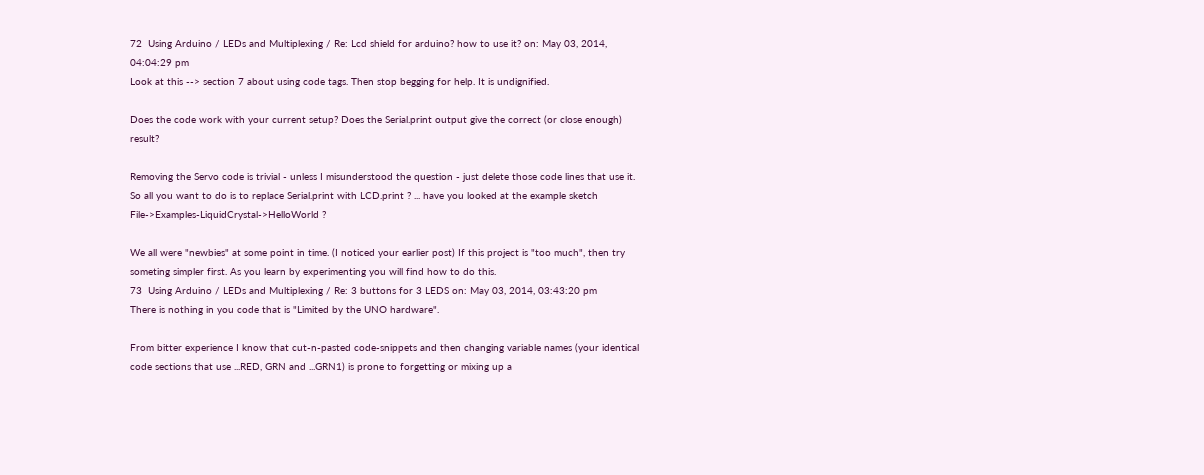72  Using Arduino / LEDs and Multiplexing / Re: Lcd shield for arduino? how to use it? on: May 03, 2014, 04:04:29 pm
Look at this --> section 7 about using code tags. Then stop begging for help. It is undignified.

Does the code work with your current setup? Does the Serial.print output give the correct (or close enough) result?

Removing the Servo code is trivial - unless I misunderstood the question - just delete those code lines that use it.
So all you want to do is to replace Serial.print with LCD.print ? ... have you looked at the example sketch File->Examples-LiquidCrystal->HelloWorld ?

We all were "newbies" at some point in time. (I noticed your earlier post) If this project is "too much", then try someting simpler first. As you learn by experimenting you will find how to do this.
73  Using Arduino / LEDs and Multiplexing / Re: 3 buttons for 3 LEDS on: May 03, 2014, 03:43:20 pm
There is nothing in you code that is "Limited by the UNO hardware".

From bitter experience I know that cut-n-pasted code-snippets and then changing variable names (your identical code sections that use ...RED, GRN and ...GRN1) is prone to forgetting or mixing up a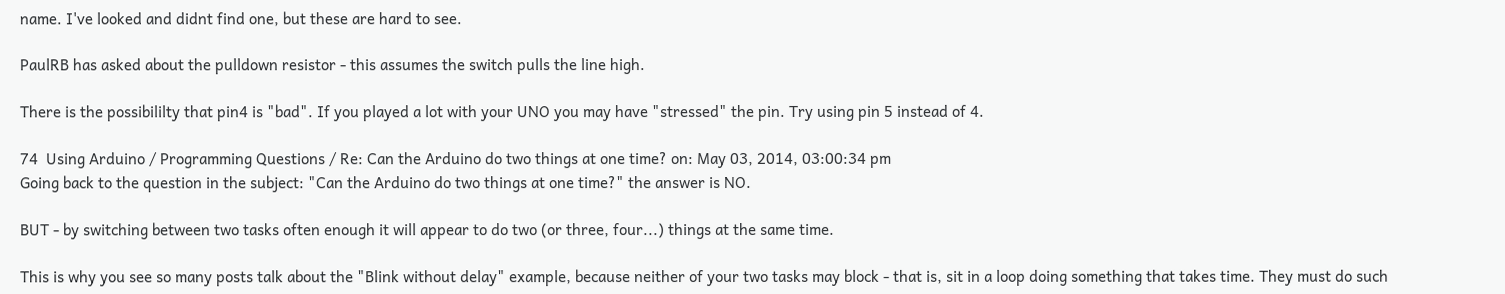name. I've looked and didnt find one, but these are hard to see.

PaulRB has asked about the pulldown resistor - this assumes the switch pulls the line high.

There is the possibililty that pin4 is "bad". If you played a lot with your UNO you may have "stressed" the pin. Try using pin 5 instead of 4.

74  Using Arduino / Programming Questions / Re: Can the Arduino do two things at one time? on: May 03, 2014, 03:00:34 pm
Going back to the question in the subject: "Can the Arduino do two things at one time?" the answer is NO.

BUT - by switching between two tasks often enough it will appear to do two (or three, four...) things at the same time.

This is why you see so many posts talk about the "Blink without delay" example, because neither of your two tasks may block - that is, sit in a loop doing something that takes time. They must do such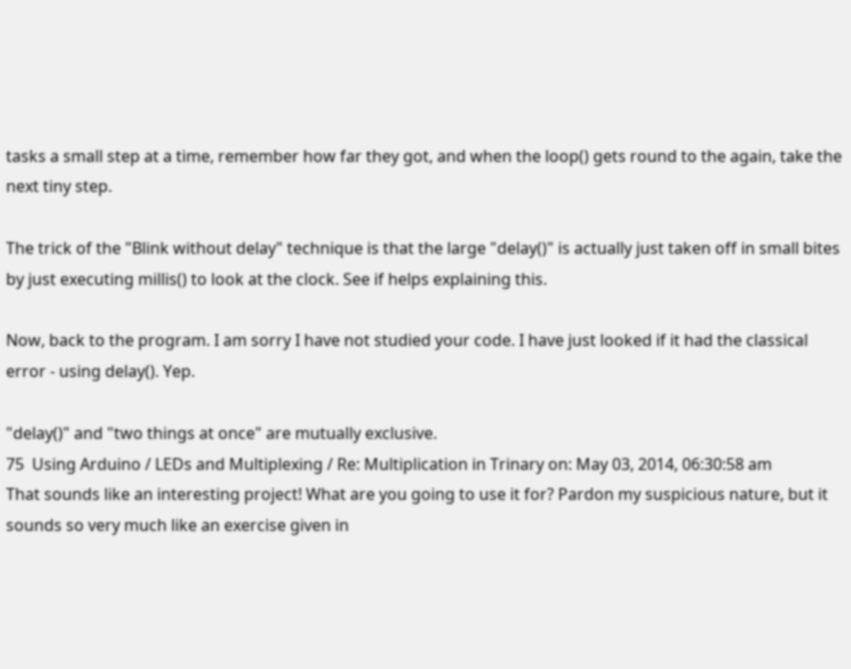tasks a small step at a time, remember how far they got, and when the loop() gets round to the again, take the next tiny step.

The trick of the "Blink without delay" technique is that the large "delay()" is actually just taken off in small bites by just executing millis() to look at the clock. See if helps explaining this.

Now, back to the program. I am sorry I have not studied your code. I have just looked if it had the classical error - using delay(). Yep.

"delay()" and "two things at once" are mutually exclusive.
75  Using Arduino / LEDs and Multiplexing / Re: Multiplication in Trinary on: May 03, 2014, 06:30:58 am
That sounds like an interesting project! What are you going to use it for? Pardon my suspicious nature, but it sounds so very much like an exercise given in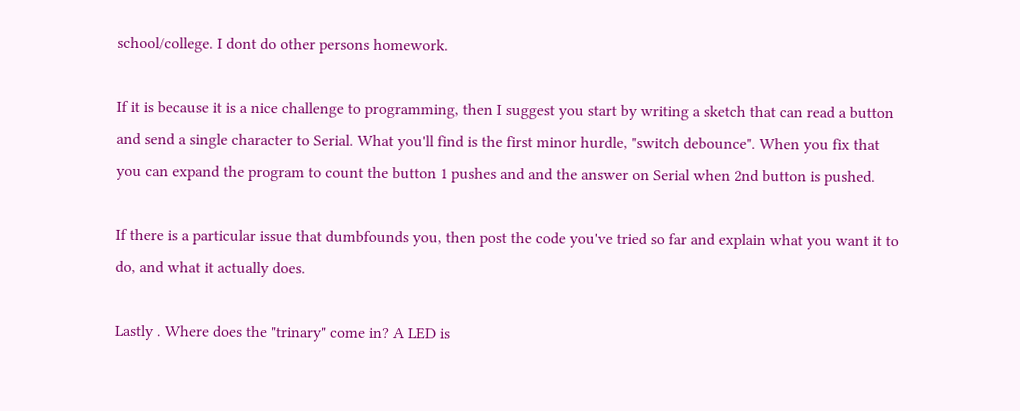school/college. I dont do other persons homework.

If it is because it is a nice challenge to programming, then I suggest you start by writing a sketch that can read a button and send a single character to Serial. What you'll find is the first minor hurdle, "switch debounce". When you fix that you can expand the program to count the button 1 pushes and and the answer on Serial when 2nd button is pushed.

If there is a particular issue that dumbfounds you, then post the code you've tried so far and explain what you want it to do, and what it actually does.

Lastly . Where does the "trinary" come in? A LED is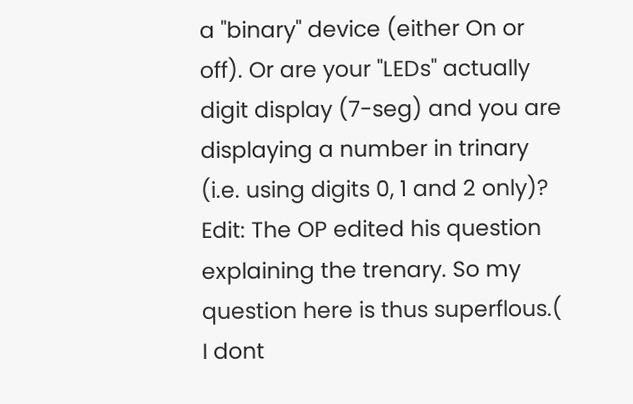a "binary" device (either On or off). Or are your "LEDs" actually digit display (7-seg) and you are displaying a number in trinary (i.e. using digits 0, 1 and 2 only)?
Edit: The OP edited his question explaining the trenary. So my question here is thus superflous.( I dont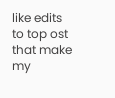like edits to top ost that make my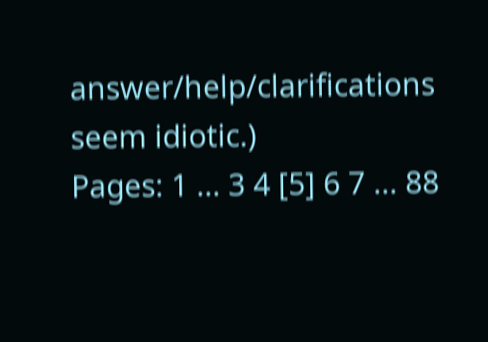answer/help/clarifications seem idiotic.)
Pages: 1 ... 3 4 [5] 6 7 ... 88